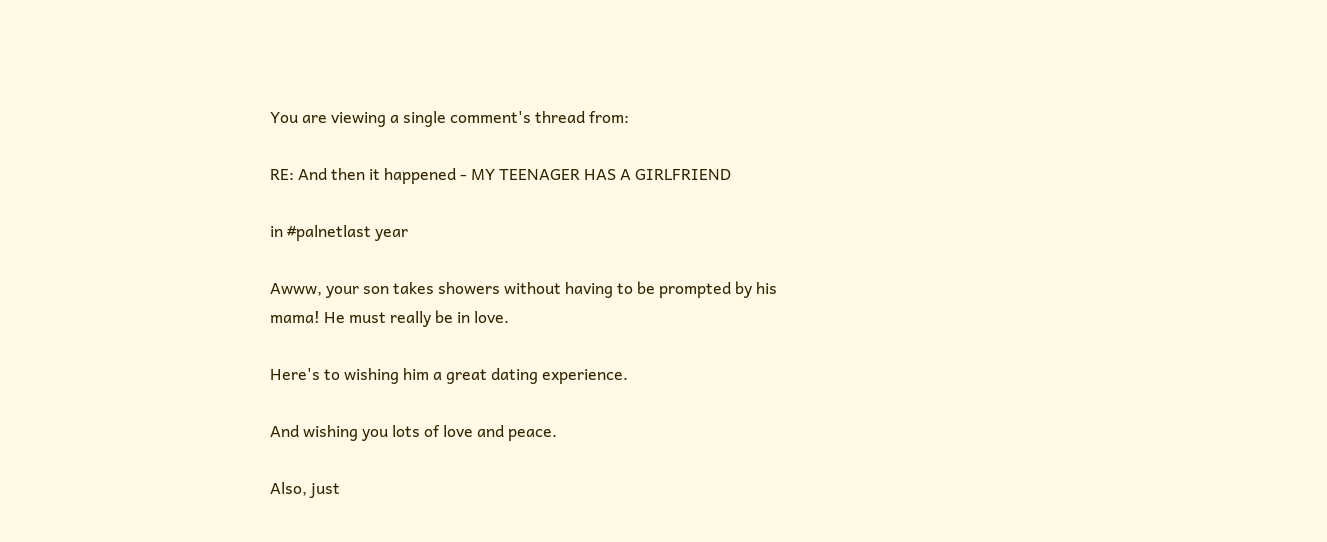You are viewing a single comment's thread from:

RE: And then it happened - MY TEENAGER HAS A GIRLFRIEND

in #palnetlast year

Awww, your son takes showers without having to be prompted by his mama! He must really be in love.

Here's to wishing him a great dating experience.

And wishing you lots of love and peace.

Also, just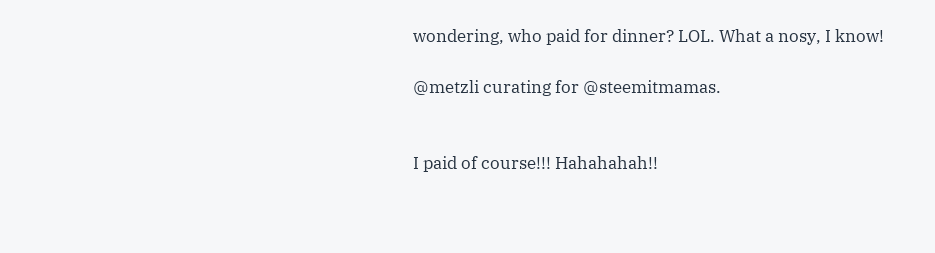wondering, who paid for dinner? LOL. What a nosy, I know!

@metzli curating for @steemitmamas.


I paid of course!!! Hahahahah!!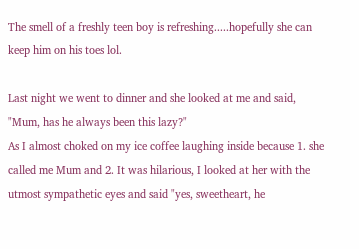The smell of a freshly teen boy is refreshing.....hopefully she can keep him on his toes lol.

Last night we went to dinner and she looked at me and said, "Mum, has he always been this lazy?"
As I almost choked on my ice coffee laughing inside because 1. she called me Mum and 2. It was hilarious, I looked at her with the utmost sympathetic eyes and said "yes, sweetheart, he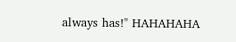always has!" HAHAHAHA